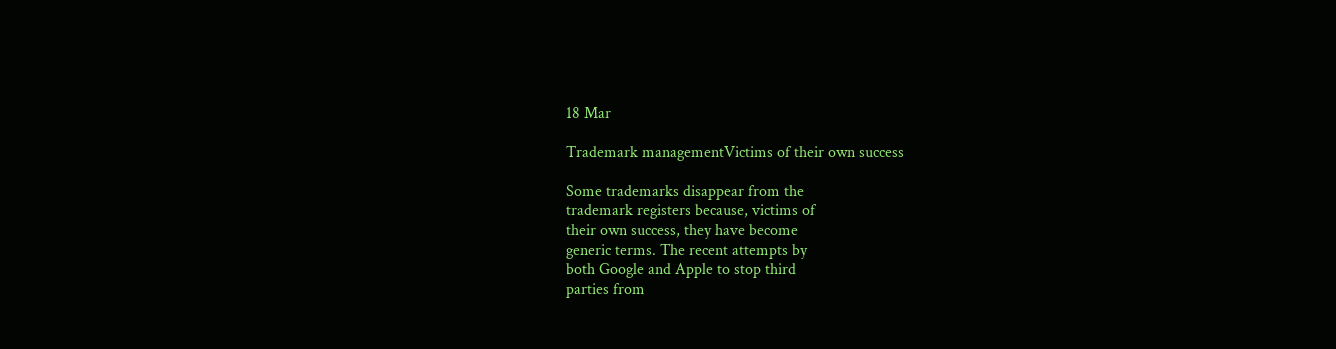18 Mar

Trademark managementVictims of their own success

Some trademarks disappear from the
trademark registers because, victims of
their own success, they have become
generic terms. The recent attempts by
both Google and Apple to stop third
parties from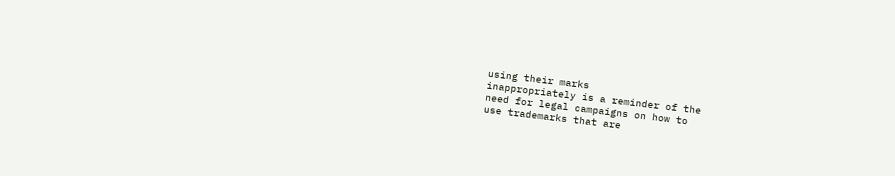using their marks
inappropriately is a reminder of the
need for legal campaigns on how to
use trademarks that are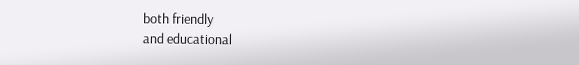both friendly
and educational